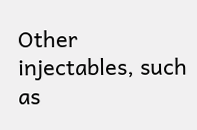Other injectables, such as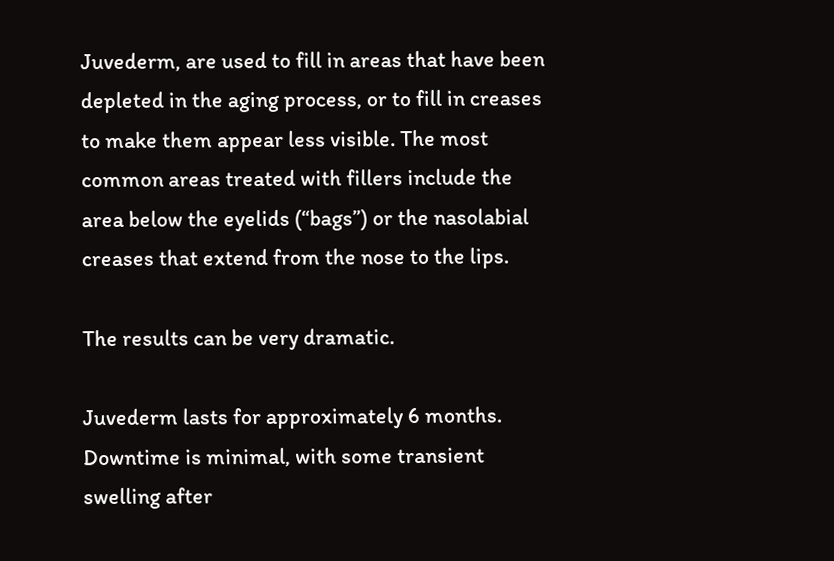Juvederm, are used to fill in areas that have been depleted in the aging process, or to fill in creases to make them appear less visible. The most common areas treated with fillers include the area below the eyelids (“bags”) or the nasolabial creases that extend from the nose to the lips.

The results can be very dramatic.

Juvederm lasts for approximately 6 months. Downtime is minimal, with some transient swelling after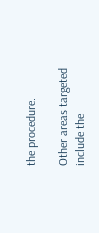the procedure.

Other areas targeted include the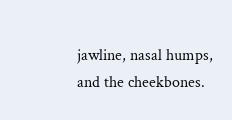jawline, nasal humps, and the cheekbones.